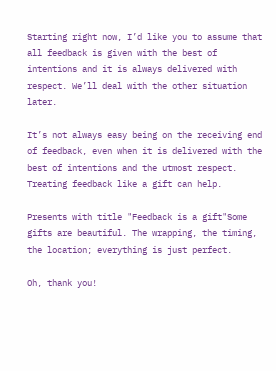Starting right now, I’d like you to assume that all feedback is given with the best of intentions and it is always delivered with respect. We’ll deal with the other situation later.

It’s not always easy being on the receiving end of feedback, even when it is delivered with the best of intentions and the utmost respect. Treating feedback like a gift can help.

Presents with title "Feedback is a gift"Some gifts are beautiful. The wrapping, the timing, the location; everything is just perfect.

Oh, thank you!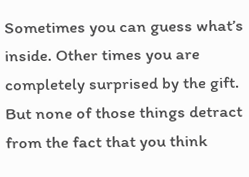Sometimes you can guess what’s inside. Other times you are completely surprised by the gift. But none of those things detract from the fact that you think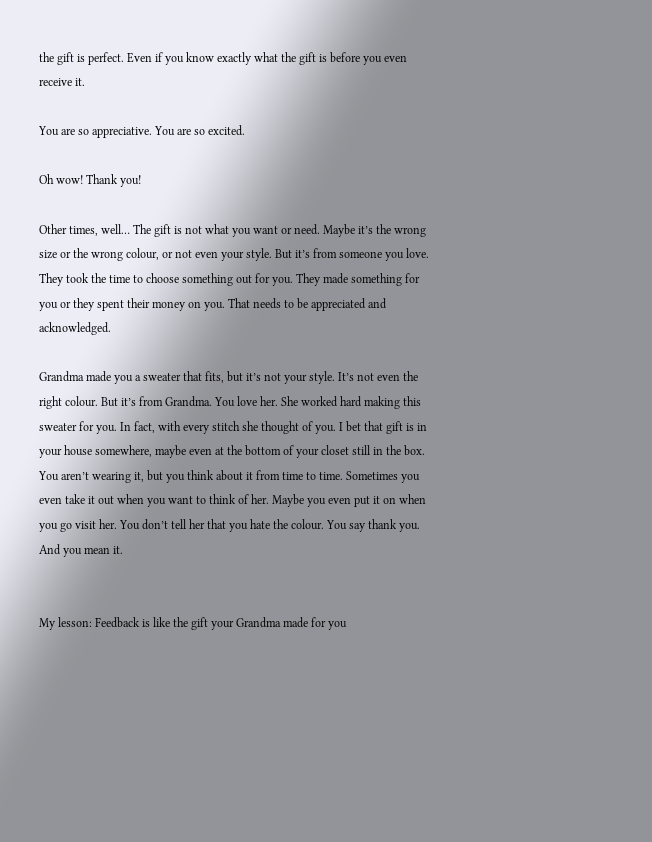the gift is perfect. Even if you know exactly what the gift is before you even receive it.

You are so appreciative. You are so excited.

Oh wow! Thank you!

Other times, well… The gift is not what you want or need. Maybe it’s the wrong size or the wrong colour, or not even your style. But it’s from someone you love. They took the time to choose something out for you. They made something for you or they spent their money on you. That needs to be appreciated and acknowledged.

Grandma made you a sweater that fits, but it’s not your style. It’s not even the right colour. But it’s from Grandma. You love her. She worked hard making this sweater for you. In fact, with every stitch she thought of you. I bet that gift is in your house somewhere, maybe even at the bottom of your closet still in the box. You aren’t wearing it, but you think about it from time to time. Sometimes you even take it out when you want to think of her. Maybe you even put it on when you go visit her. You don’t tell her that you hate the colour. You say thank you. And you mean it.


My lesson: Feedback is like the gift your Grandma made for you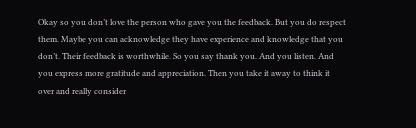Okay so you don’t love the person who gave you the feedback. But you do respect them. Maybe you can acknowledge they have experience and knowledge that you don’t. Their feedback is worthwhile. So you say thank you. And you listen. And you express more gratitude and appreciation. Then you take it away to think it over and really consider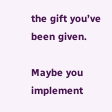the gift you’ve been given.

Maybe you implement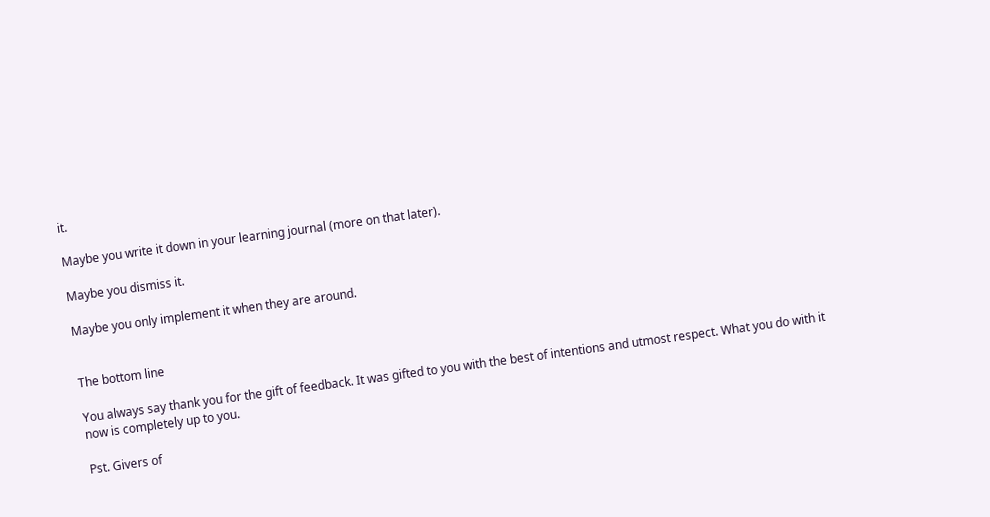it.

Maybe you write it down in your learning journal (more on that later).

Maybe you dismiss it.

Maybe you only implement it when they are around.


The bottom line

You always say thank you for the gift of feedback. It was gifted to you with the best of intentions and utmost respect. What you do with it now is completely up to you.

Pst. Givers of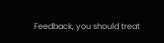Feedback, you should treat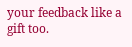your feedback like a gift too.